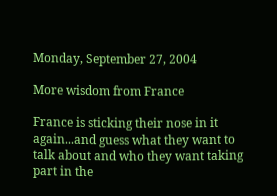Monday, September 27, 2004

More wisdom from France

France is sticking their nose in it again...and guess what they want to talk about and who they want taking part in the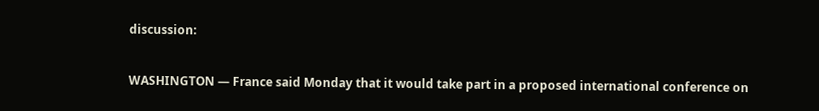discussion:

WASHINGTON — France said Monday that it would take part in a proposed international conference on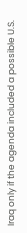Iraq only if the agenda included a possible U.S.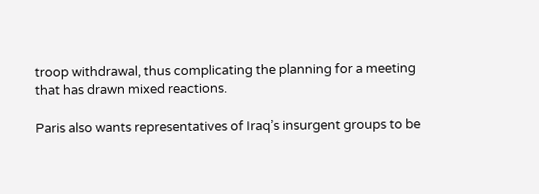troop withdrawal, thus complicating the planning for a meeting that has drawn mixed reactions.

Paris also wants representatives of Iraq’s insurgent groups to be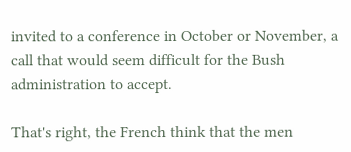invited to a conference in October or November, a call that would seem difficult for the Bush administration to accept.

That's right, the French think that the men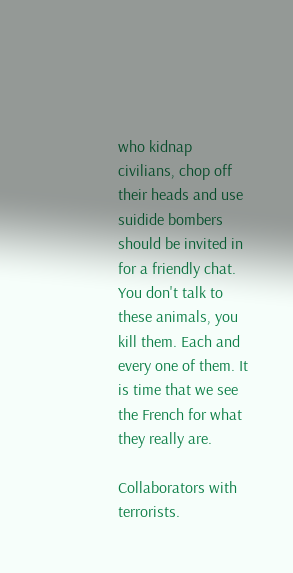who kidnap civilians, chop off their heads and use suidide bombers should be invited in for a friendly chat. You don't talk to these animals, you kill them. Each and every one of them. It is time that we see the French for what they really are.

Collaborators with terrorists.